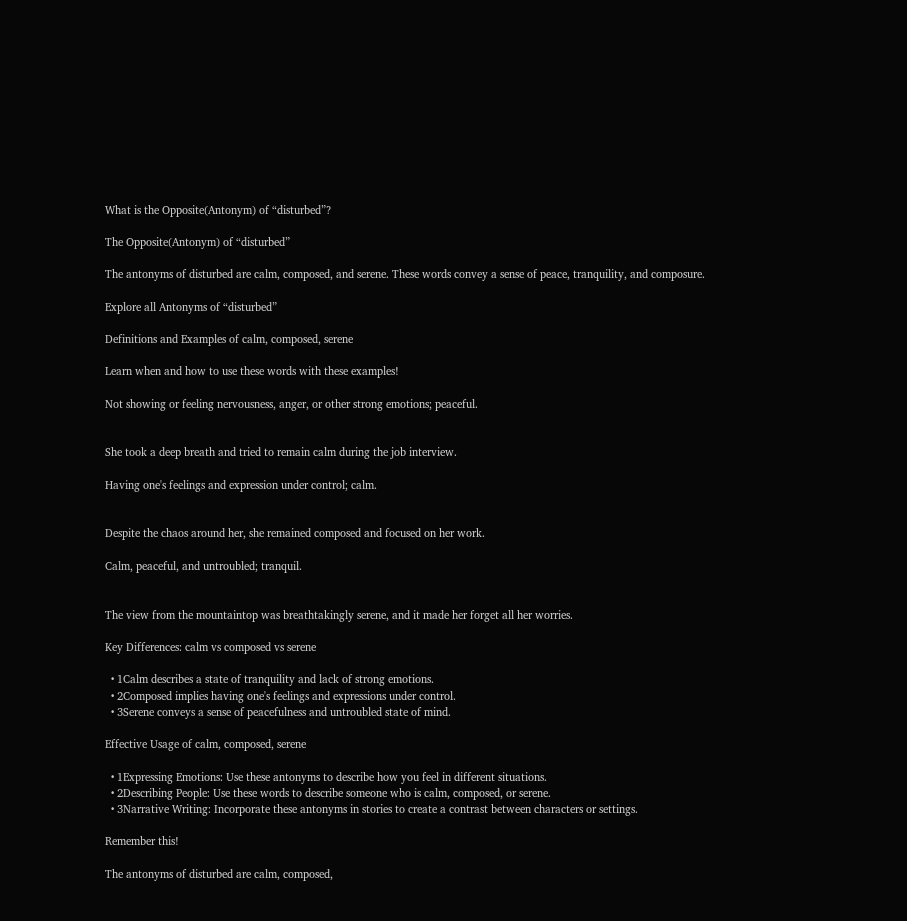What is the Opposite(Antonym) of “disturbed”?

The Opposite(Antonym) of “disturbed”

The antonyms of disturbed are calm, composed, and serene. These words convey a sense of peace, tranquility, and composure.

Explore all Antonyms of “disturbed”

Definitions and Examples of calm, composed, serene

Learn when and how to use these words with these examples!

Not showing or feeling nervousness, anger, or other strong emotions; peaceful.


She took a deep breath and tried to remain calm during the job interview.

Having one's feelings and expression under control; calm.


Despite the chaos around her, she remained composed and focused on her work.

Calm, peaceful, and untroubled; tranquil.


The view from the mountaintop was breathtakingly serene, and it made her forget all her worries.

Key Differences: calm vs composed vs serene

  • 1Calm describes a state of tranquility and lack of strong emotions.
  • 2Composed implies having one's feelings and expressions under control.
  • 3Serene conveys a sense of peacefulness and untroubled state of mind.

Effective Usage of calm, composed, serene

  • 1Expressing Emotions: Use these antonyms to describe how you feel in different situations.
  • 2Describing People: Use these words to describe someone who is calm, composed, or serene.
  • 3Narrative Writing: Incorporate these antonyms in stories to create a contrast between characters or settings.

Remember this!

The antonyms of disturbed are calm, composed,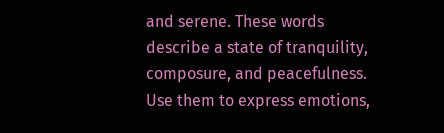and serene. These words describe a state of tranquility, composure, and peacefulness. Use them to express emotions,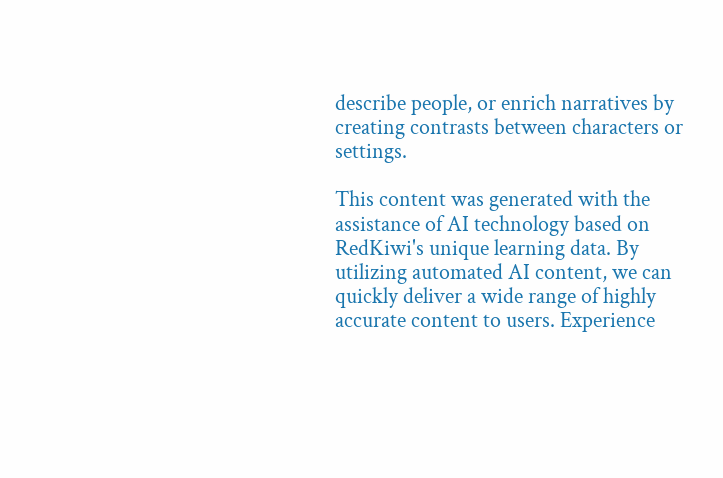describe people, or enrich narratives by creating contrasts between characters or settings.

This content was generated with the assistance of AI technology based on RedKiwi's unique learning data. By utilizing automated AI content, we can quickly deliver a wide range of highly accurate content to users. Experience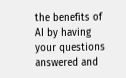the benefits of AI by having your questions answered and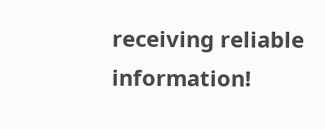receiving reliable information!